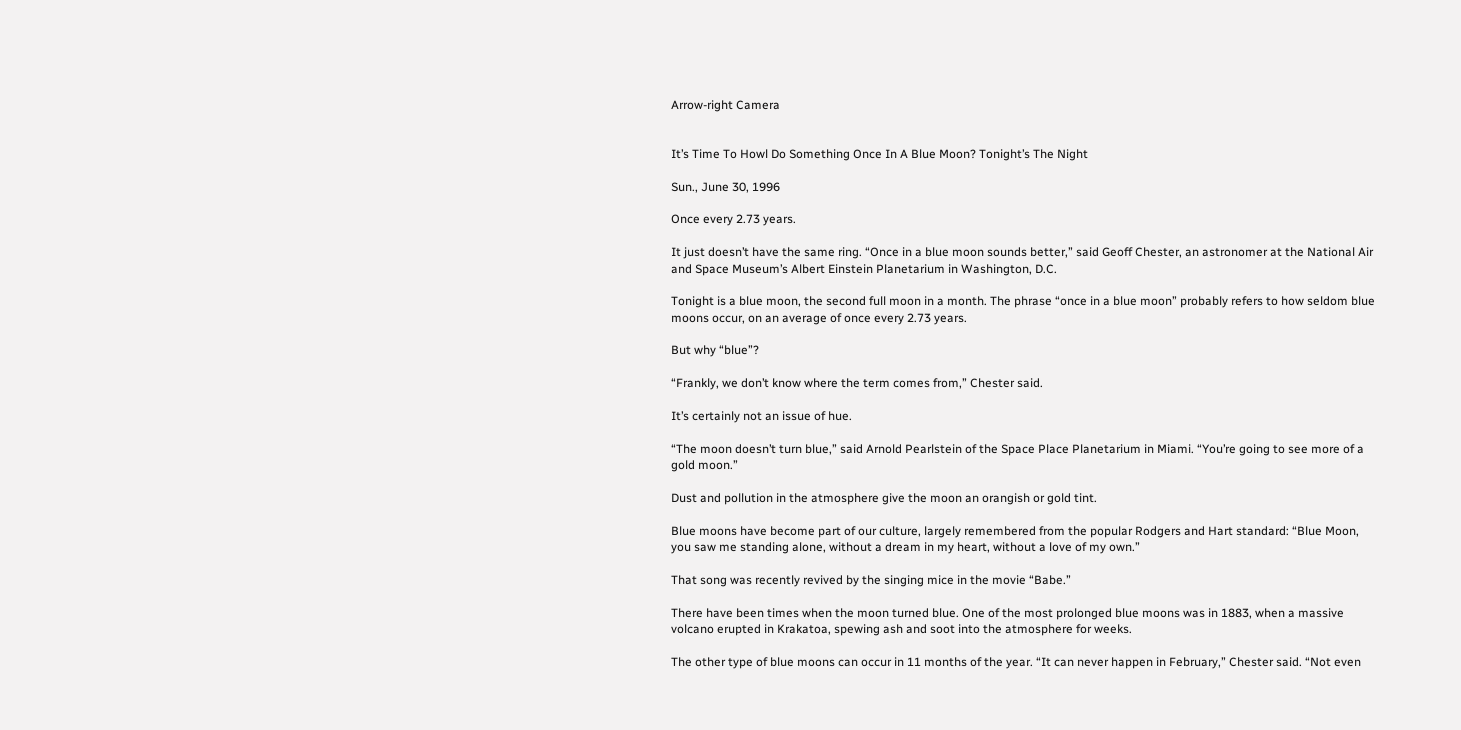Arrow-right Camera


It’s Time To Howl Do Something Once In A Blue Moon? Tonight’s The Night

Sun., June 30, 1996

Once every 2.73 years.

It just doesn’t have the same ring. “Once in a blue moon sounds better,” said Geoff Chester, an astronomer at the National Air and Space Museum’s Albert Einstein Planetarium in Washington, D.C.

Tonight is a blue moon, the second full moon in a month. The phrase “once in a blue moon” probably refers to how seldom blue moons occur, on an average of once every 2.73 years.

But why “blue”?

“Frankly, we don’t know where the term comes from,” Chester said.

It’s certainly not an issue of hue.

“The moon doesn’t turn blue,” said Arnold Pearlstein of the Space Place Planetarium in Miami. “You’re going to see more of a gold moon.”

Dust and pollution in the atmosphere give the moon an orangish or gold tint.

Blue moons have become part of our culture, largely remembered from the popular Rodgers and Hart standard: “Blue Moon, you saw me standing alone, without a dream in my heart, without a love of my own.”

That song was recently revived by the singing mice in the movie “Babe.”

There have been times when the moon turned blue. One of the most prolonged blue moons was in 1883, when a massive volcano erupted in Krakatoa, spewing ash and soot into the atmosphere for weeks.

The other type of blue moons can occur in 11 months of the year. “It can never happen in February,” Chester said. “Not even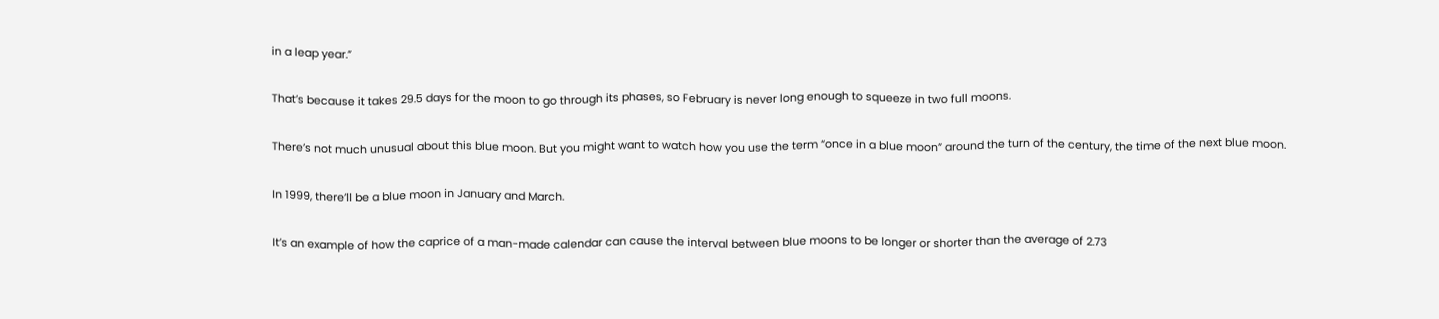in a leap year.”

That’s because it takes 29.5 days for the moon to go through its phases, so February is never long enough to squeeze in two full moons.

There’s not much unusual about this blue moon. But you might want to watch how you use the term “once in a blue moon” around the turn of the century, the time of the next blue moon.

In 1999, there’ll be a blue moon in January and March.

It’s an example of how the caprice of a man-made calendar can cause the interval between blue moons to be longer or shorter than the average of 2.73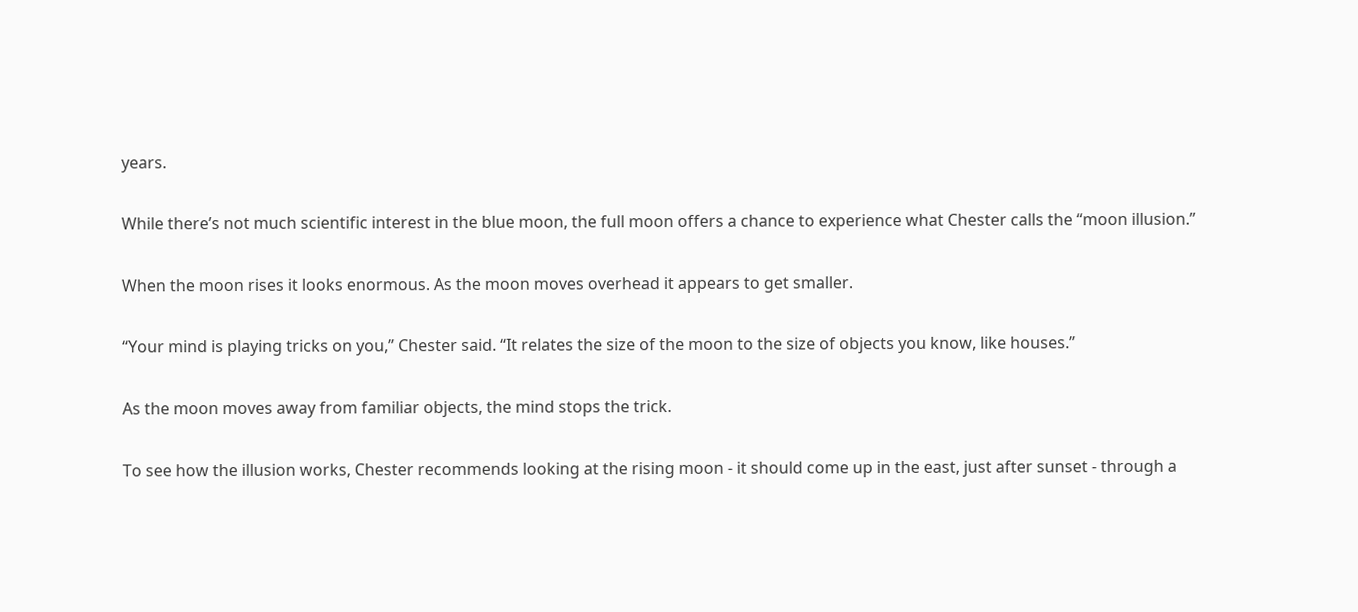years.

While there’s not much scientific interest in the blue moon, the full moon offers a chance to experience what Chester calls the “moon illusion.”

When the moon rises it looks enormous. As the moon moves overhead it appears to get smaller.

“Your mind is playing tricks on you,” Chester said. “It relates the size of the moon to the size of objects you know, like houses.”

As the moon moves away from familiar objects, the mind stops the trick.

To see how the illusion works, Chester recommends looking at the rising moon - it should come up in the east, just after sunset - through a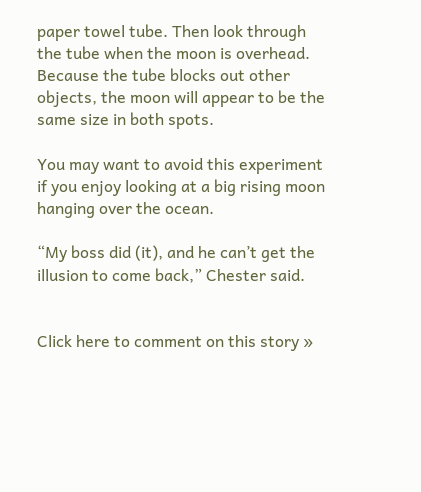paper towel tube. Then look through the tube when the moon is overhead. Because the tube blocks out other objects, the moon will appear to be the same size in both spots.

You may want to avoid this experiment if you enjoy looking at a big rising moon hanging over the ocean.

“My boss did (it), and he can’t get the illusion to come back,” Chester said.


Click here to comment on this story »